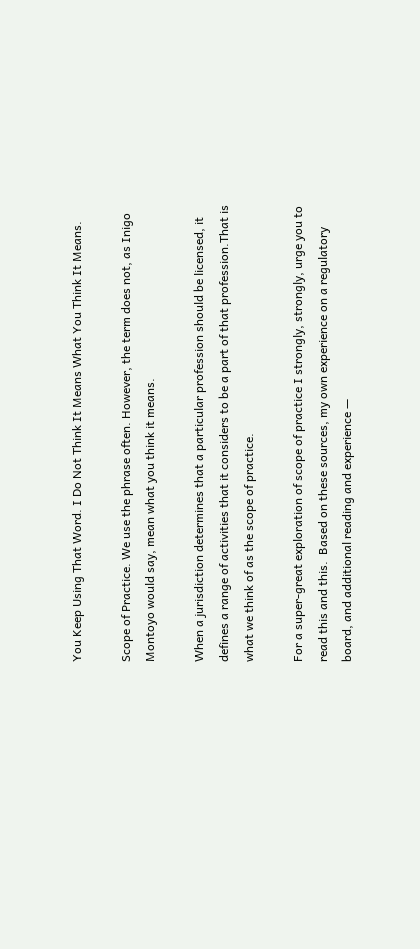You Keep Using That Word. I Do Not Think It Means What You Think It Means.

Scope of Practice. We use the phrase often. However, the term does not, as Inigo Montoyo would say, mean what you think it means.

When a jurisdiction determines that a particular profession should be licensed, it defines a range of activities that it considers to be a part of that profession.That is what we think of as the scope of practice.

For a super-great exploration of scope of practice I strongly, strongly, urge you to read this and this.  Based on these sources, my own experience on a regulatory board, and additional reading and experience —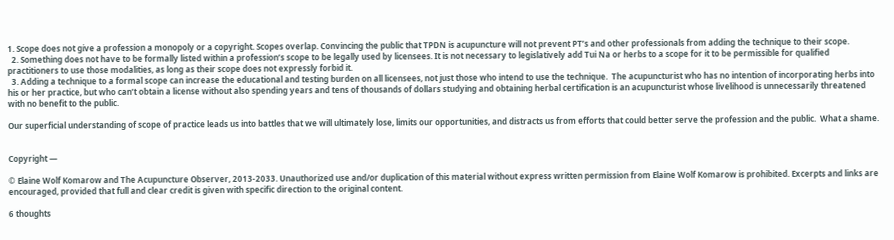1. Scope does not give a profession a monopoly or a copyright. Scopes overlap. Convincing the public that TPDN is acupuncture will not prevent PT’s and other professionals from adding the technique to their scope.
  2. Something does not have to be formally listed within a profession’s scope to be legally used by licensees. It is not necessary to legislatively add Tui Na or herbs to a scope for it to be permissible for qualified practitioners to use those modalities, as long as their scope does not expressly forbid it.
  3. Adding a technique to a formal scope can increase the educational and testing burden on all licensees, not just those who intend to use the technique.  The acupuncturist who has no intention of incorporating herbs into his or her practice, but who can’t obtain a license without also spending years and tens of thousands of dollars studying and obtaining herbal certification is an acupuncturist whose livelihood is unnecessarily threatened with no benefit to the public.

Our superficial understanding of scope of practice leads us into battles that we will ultimately lose, limits our opportunities, and distracts us from efforts that could better serve the profession and the public.  What a shame.


Copyright —

© Elaine Wolf Komarow and The Acupuncture Observer, 2013-2033. Unauthorized use and/or duplication of this material without express written permission from Elaine Wolf Komarow is prohibited. Excerpts and links are encouraged, provided that full and clear credit is given with specific direction to the original content.

6 thoughts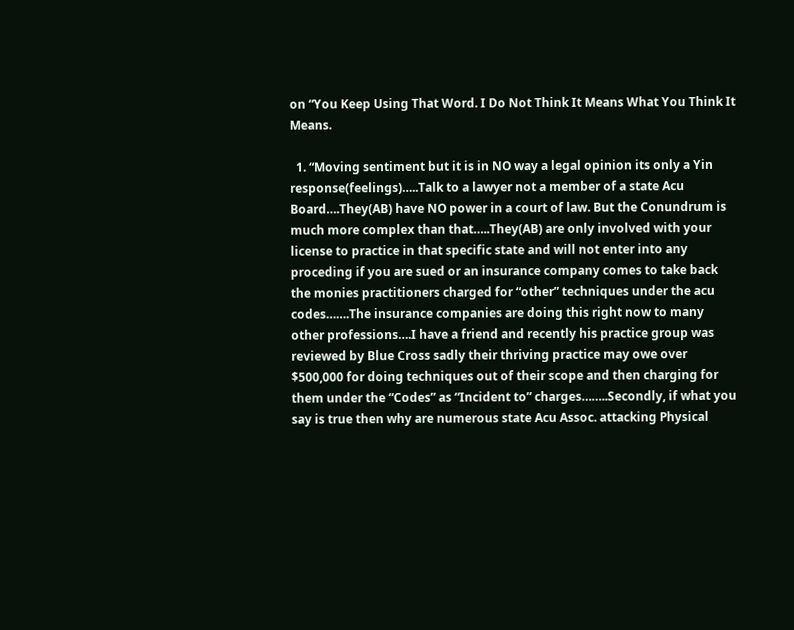on “You Keep Using That Word. I Do Not Think It Means What You Think It Means.

  1. “Moving sentiment but it is in NO way a legal opinion its only a Yin response(feelings)…..Talk to a lawyer not a member of a state Acu Board….They(AB) have NO power in a court of law. But the Conundrum is much more complex than that…..They(AB) are only involved with your license to practice in that specific state and will not enter into any proceding if you are sued or an insurance company comes to take back the monies practitioners charged for “other” techniques under the acu codes…….The insurance companies are doing this right now to many other professions….I have a friend and recently his practice group was reviewed by Blue Cross sadly their thriving practice may owe over $500,000 for doing techniques out of their scope and then charging for them under the “Codes” as “Incident to” charges……..Secondly, if what you say is true then why are numerous state Acu Assoc. attacking Physical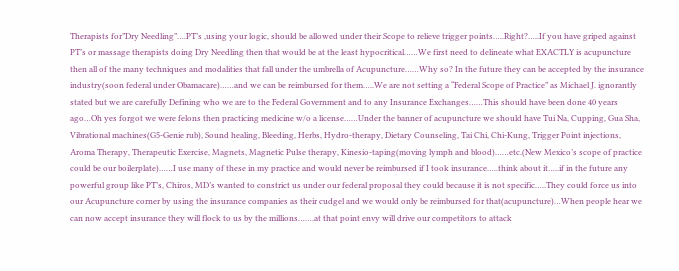Therapists for”Dry Needling”….PT’s ,using your logic, should be allowed under their Scope to relieve trigger points…..Right?…..If you have griped against PT’s or massage therapists doing Dry Needling then that would be at the least hypocritical……We first need to delineate what EXACTLY is acupuncture then all of the many techniques and modalities that fall under the umbrella of Acupuncture……Why so? In the future they can be accepted by the insurance industry(soon federal under Obamacare)……and we can be reimbursed for them…..We are not setting a “Federal Scope of Practice” as Michael J. ignorantly stated but we are carefully Defining who we are to the Federal Government and to any Insurance Exchanges……This should have been done 40 years ago…Oh yes forgot we were felons then practicing medicine w/o a license……Under the banner of acupuncture we should have Tui Na, Cupping, Gua Sha, Vibrational machines(G5-Genie rub), Sound healing, Bleeding, Herbs, Hydro-therapy, Dietary Counseling, Tai Chi, Chi-Kung, Trigger Point injections, Aroma Therapy, Therapeutic Exercise, Magnets, Magnetic Pulse therapy, Kinesio-taping(moving lymph and blood)……etc.(New Mexico’s scope of practice could be our boilerplate)……I use many of these in my practice and would never be reimbursed if I took insurance…..think about it…..if in the future any powerful group like PT’s, Chiros, MD’s wanted to constrict us under our federal proposal they could because it is not specific…..They could force us into our Acupuncture corner by using the insurance companies as their cudgel and we would only be reimbursed for that(acupuncture)…When people hear we can now accept insurance they will flock to us by the millions…….at that point envy will drive our competitors to attack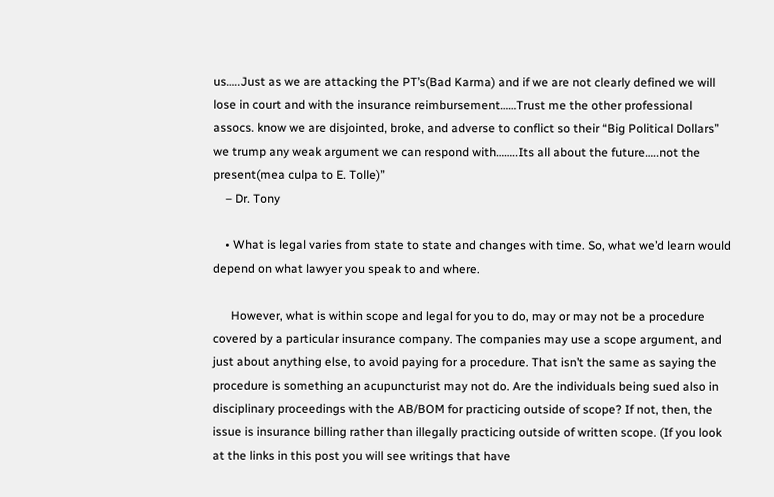us…..Just as we are attacking the PT’s(Bad Karma) and if we are not clearly defined we will lose in court and with the insurance reimbursement……Trust me the other professional assocs. know we are disjointed, broke, and adverse to conflict so their “Big Political Dollars” we trump any weak argument we can respond with……..Its all about the future…..not the present(mea culpa to E. Tolle)”
    – Dr. Tony

    • What is legal varies from state to state and changes with time. So, what we’d learn would depend on what lawyer you speak to and where.

      However, what is within scope and legal for you to do, may or may not be a procedure covered by a particular insurance company. The companies may use a scope argument, and just about anything else, to avoid paying for a procedure. That isn’t the same as saying the procedure is something an acupuncturist may not do. Are the individuals being sued also in disciplinary proceedings with the AB/BOM for practicing outside of scope? If not, then, the issue is insurance billing rather than illegally practicing outside of written scope. (If you look at the links in this post you will see writings that have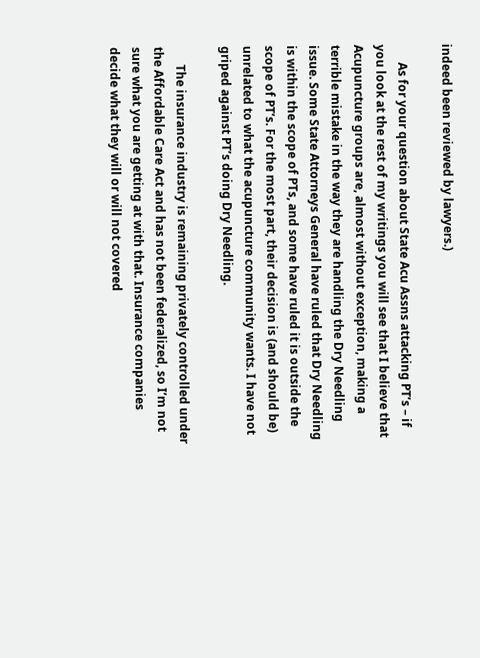indeed been reviewed by lawyers.)

      As for your question about State Acu Assns attacking PT’s – if you look at the rest of my writings you will see that I believe that Acupuncture groups are, almost without exception, making a terrible mistake in the way they are handling the Dry Needling issue. Some State Attorneys General have ruled that Dry Needling is within the scope of PTs, and some have ruled it is outside the scope of PT’s. For the most part, their decision is (and should be) unrelated to what the acupuncture community wants. I have not griped against PT’s doing Dry Needling.

      The insurance industry is remaining privately controlled under the Affordable Care Act and has not been federalized, so I’m not sure what you are getting at with that. Insurance companies decide what they will or will not covered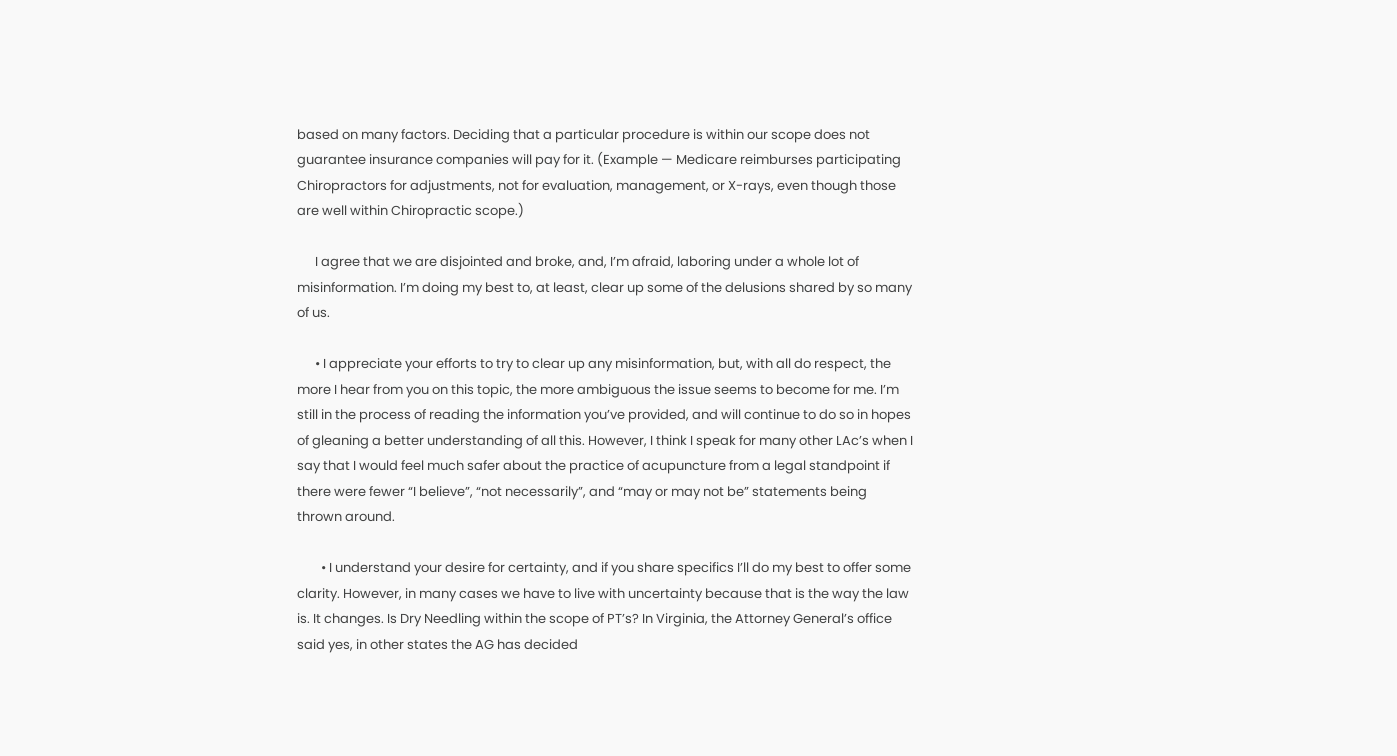based on many factors. Deciding that a particular procedure is within our scope does not guarantee insurance companies will pay for it. (Example — Medicare reimburses participating Chiropractors for adjustments, not for evaluation, management, or X-rays, even though those are well within Chiropractic scope.)

      I agree that we are disjointed and broke, and, I’m afraid, laboring under a whole lot of misinformation. I’m doing my best to, at least, clear up some of the delusions shared by so many of us.

      • I appreciate your efforts to try to clear up any misinformation, but, with all do respect, the more I hear from you on this topic, the more ambiguous the issue seems to become for me. I’m still in the process of reading the information you’ve provided, and will continue to do so in hopes of gleaning a better understanding of all this. However, I think I speak for many other LAc’s when I say that I would feel much safer about the practice of acupuncture from a legal standpoint if there were fewer “I believe”, “not necessarily”, and “may or may not be” statements being thrown around.

        • I understand your desire for certainty, and if you share specifics I’ll do my best to offer some clarity. However, in many cases we have to live with uncertainty because that is the way the law is. It changes. Is Dry Needling within the scope of PT’s? In Virginia, the Attorney General’s office said yes, in other states the AG has decided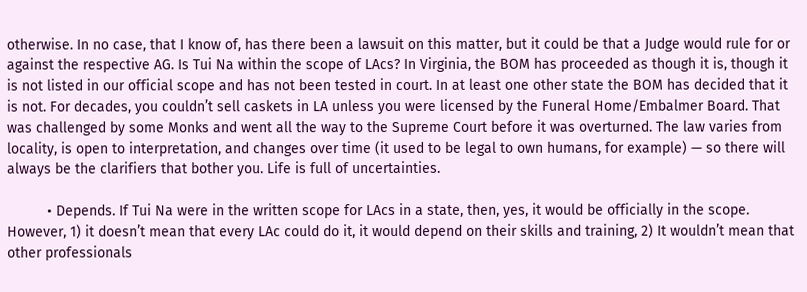otherwise. In no case, that I know of, has there been a lawsuit on this matter, but it could be that a Judge would rule for or against the respective AG. Is Tui Na within the scope of LAcs? In Virginia, the BOM has proceeded as though it is, though it is not listed in our official scope and has not been tested in court. In at least one other state the BOM has decided that it is not. For decades, you couldn’t sell caskets in LA unless you were licensed by the Funeral Home/Embalmer Board. That was challenged by some Monks and went all the way to the Supreme Court before it was overturned. The law varies from locality, is open to interpretation, and changes over time (it used to be legal to own humans, for example) — so there will always be the clarifiers that bother you. Life is full of uncertainties.

          • Depends. If Tui Na were in the written scope for LAcs in a state, then, yes, it would be officially in the scope. However, 1) it doesn’t mean that every LAc could do it, it would depend on their skills and training, 2) It wouldn’t mean that other professionals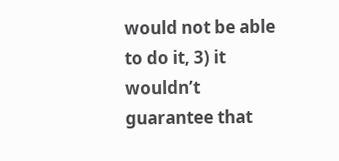would not be able to do it, 3) it wouldn’t guarantee that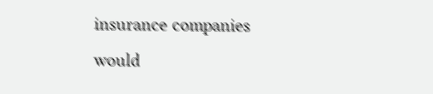insurance companies would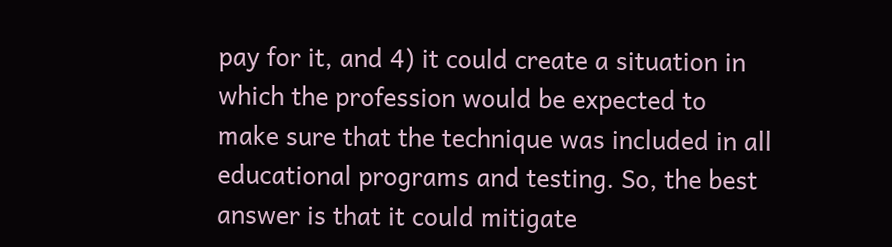pay for it, and 4) it could create a situation in which the profession would be expected to make sure that the technique was included in all educational programs and testing. So, the best answer is that it could mitigate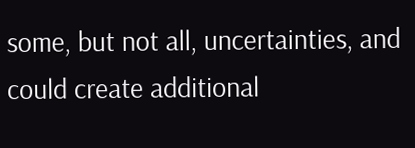some, but not all, uncertainties, and could create additional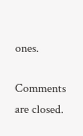ones.

Comments are closed.